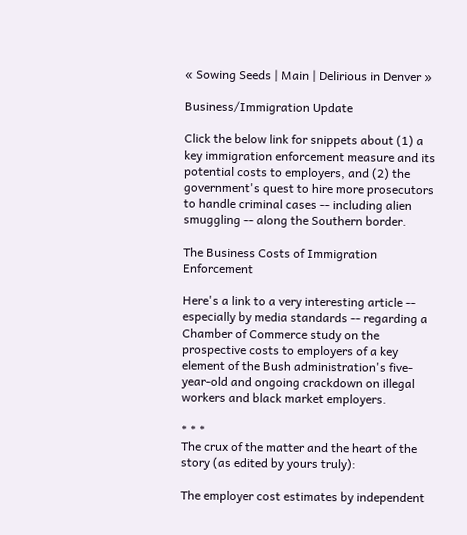« Sowing Seeds | Main | Delirious in Denver »

Business/Immigration Update

Click the below link for snippets about (1) a key immigration enforcement measure and its potential costs to employers, and (2) the government's quest to hire more prosecutors to handle criminal cases -- including alien smuggling -- along the Southern border.

The Business Costs of Immigration Enforcement

Here's a link to a very interesting article -- especially by media standards -- regarding a Chamber of Commerce study on the prospective costs to employers of a key element of the Bush administration's five-year-old and ongoing crackdown on illegal workers and black market employers.

* * *
The crux of the matter and the heart of the story (as edited by yours truly):

The employer cost estimates by independent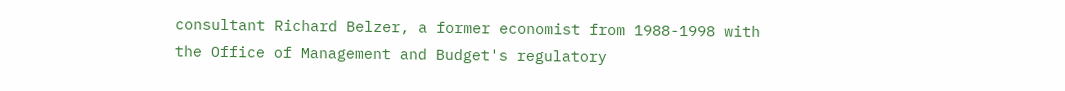consultant Richard Belzer, a former economist from 1988-1998 with the Office of Management and Budget's regulatory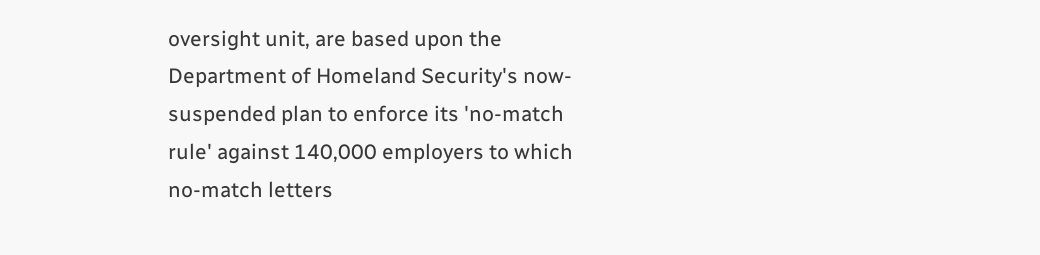oversight unit, are based upon the Department of Homeland Security's now-suspended plan to enforce its 'no-match rule' against 140,000 employers to which no-match letters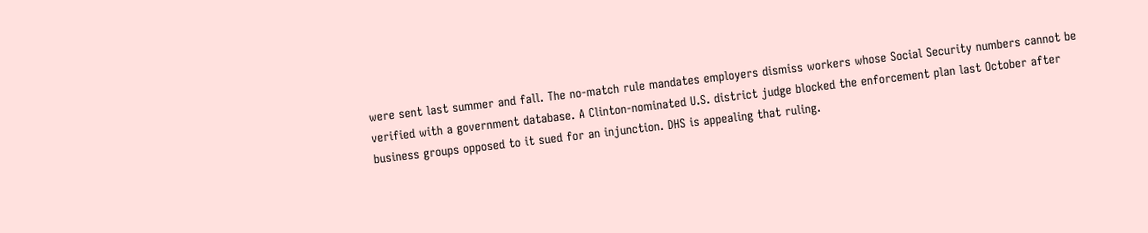were sent last summer and fall. The no-match rule mandates employers dismiss workers whose Social Security numbers cannot be verified with a government database. A Clinton-nominated U.S. district judge blocked the enforcement plan last October after business groups opposed to it sued for an injunction. DHS is appealing that ruling.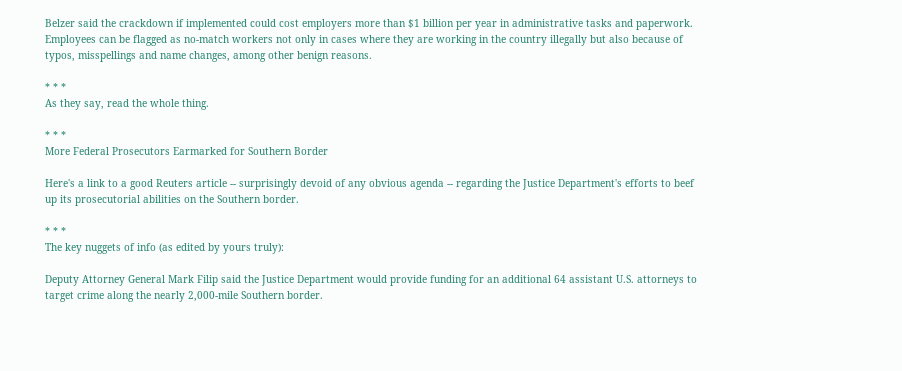Belzer said the crackdown if implemented could cost employers more than $1 billion per year in administrative tasks and paperwork. Employees can be flagged as no-match workers not only in cases where they are working in the country illegally but also because of typos, misspellings and name changes, among other benign reasons.

* * *
As they say, read the whole thing.

* * *
More Federal Prosecutors Earmarked for Southern Border

Here's a link to a good Reuters article -- surprisingly devoid of any obvious agenda -- regarding the Justice Department's efforts to beef up its prosecutorial abilities on the Southern border.

* * *
The key nuggets of info (as edited by yours truly):

Deputy Attorney General Mark Filip said the Justice Department would provide funding for an additional 64 assistant U.S. attorneys to target crime along the nearly 2,000-mile Southern border.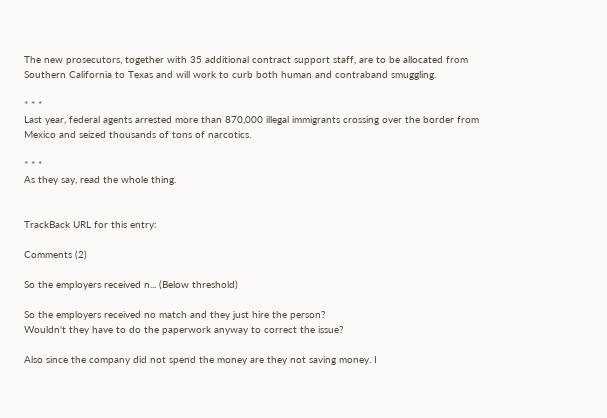The new prosecutors, together with 35 additional contract support staff, are to be allocated from Southern California to Texas and will work to curb both human and contraband smuggling.

* * *
Last year, federal agents arrested more than 870,000 illegal immigrants crossing over the border from Mexico and seized thousands of tons of narcotics.

* * *
As they say, read the whole thing.


TrackBack URL for this entry:

Comments (2)

So the employers received n... (Below threshold)

So the employers received no match and they just hire the person?
Wouldn't they have to do the paperwork anyway to correct the issue?

Also since the company did not spend the money are they not saving money. I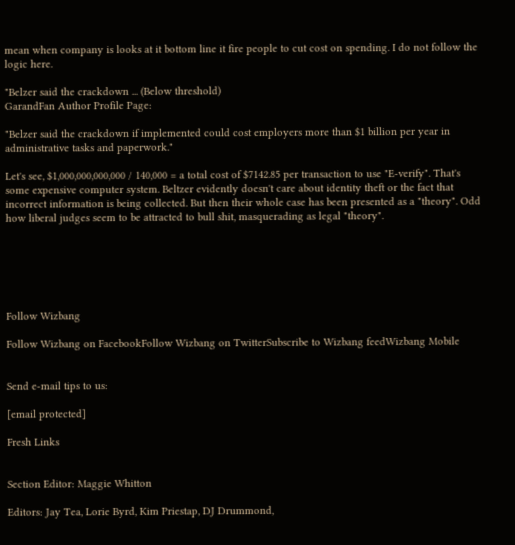mean when company is looks at it bottom line it fire people to cut cost on spending. I do not follow the logic here.

"Belzer said the crackdown ... (Below threshold)
GarandFan Author Profile Page:

"Belzer said the crackdown if implemented could cost employers more than $1 billion per year in administrative tasks and paperwork."

Let's see, $1,000,000,000,000 / 140,000 = a total cost of $7142.85 per transaction to use "E-verify". That's some expensive computer system. Beltzer evidently doesn't care about identity theft or the fact that incorrect information is being collected. But then their whole case has been presented as a "theory". Odd how liberal judges seem to be attracted to bull shit, masquerading as legal "theory".






Follow Wizbang

Follow Wizbang on FacebookFollow Wizbang on TwitterSubscribe to Wizbang feedWizbang Mobile


Send e-mail tips to us:

[email protected]

Fresh Links


Section Editor: Maggie Whitton

Editors: Jay Tea, Lorie Byrd, Kim Priestap, DJ Drummond,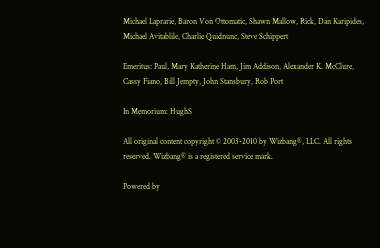Michael Laprarie, Baron Von Ottomatic, Shawn Mallow, Rick, Dan Karipides, Michael Avitablile, Charlie Quidnunc, Steve Schippert

Emeritus: Paul, Mary Katherine Ham, Jim Addison, Alexander K. McClure, Cassy Fiano, Bill Jempty, John Stansbury, Rob Port

In Memorium: HughS

All original content copyright © 2003-2010 by Wizbang®, LLC. All rights reserved. Wizbang® is a registered service mark.

Powered by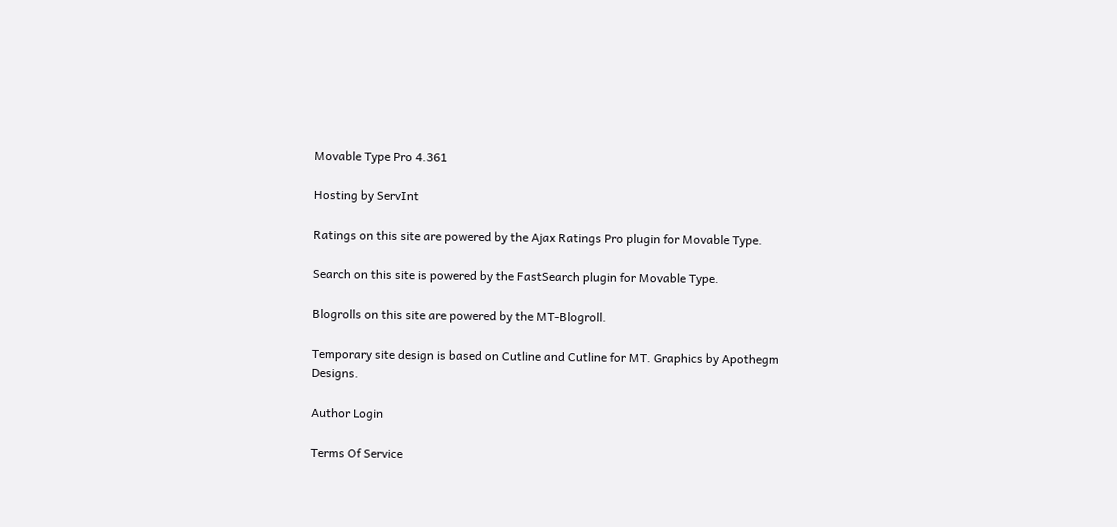Movable Type Pro 4.361

Hosting by ServInt

Ratings on this site are powered by the Ajax Ratings Pro plugin for Movable Type.

Search on this site is powered by the FastSearch plugin for Movable Type.

Blogrolls on this site are powered by the MT-Blogroll.

Temporary site design is based on Cutline and Cutline for MT. Graphics by Apothegm Designs.

Author Login

Terms Of Service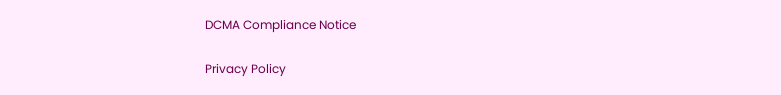DCMA Compliance Notice

Privacy Policy